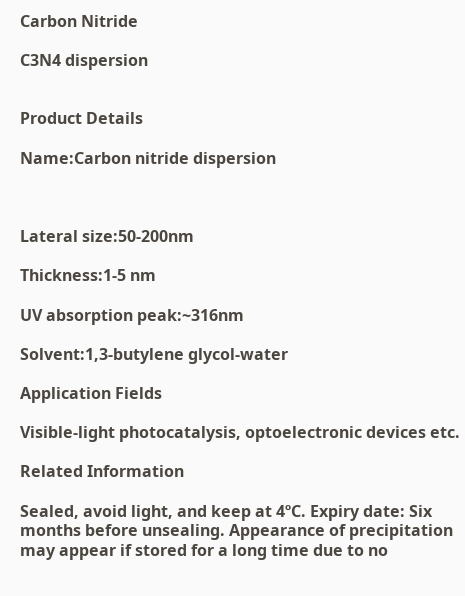Carbon Nitride

C3N4 dispersion


Product Details

Name:Carbon nitride dispersion



Lateral size:50-200nm

Thickness:1-5 nm

UV absorption peak:~316nm

Solvent:1,3-butylene glycol-water

Application Fields

Visible-light photocatalysis, optoelectronic devices etc.

Related Information

Sealed, avoid light, and keep at 4ºC. Expiry date: Six months before unsealing. Appearance of precipitation may appear if stored for a long time due to no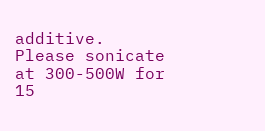additive. Please sonicate at 300-500W for 15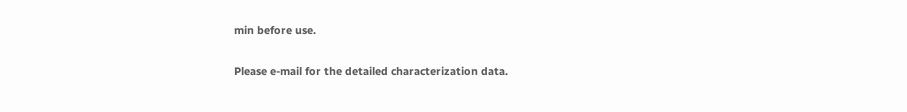min before use.

Please e-mail for the detailed characterization data.